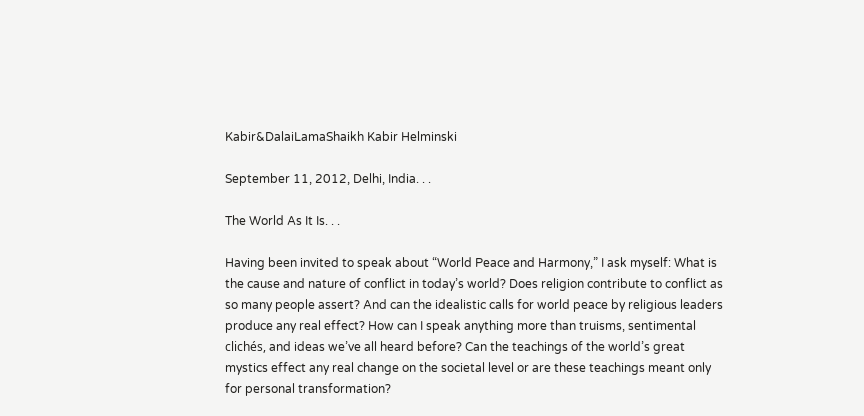Kabir&DalaiLamaShaikh Kabir Helminski

September 11, 2012, Delhi, India. . .

The World As It Is. . .

Having been invited to speak about “World Peace and Harmony,” I ask myself: What is the cause and nature of conflict in today’s world? Does religion contribute to conflict as so many people assert? And can the idealistic calls for world peace by religious leaders produce any real effect? How can I speak anything more than truisms, sentimental clichés, and ideas we’ve all heard before? Can the teachings of the world’s great mystics effect any real change on the societal level or are these teachings meant only for personal transformation?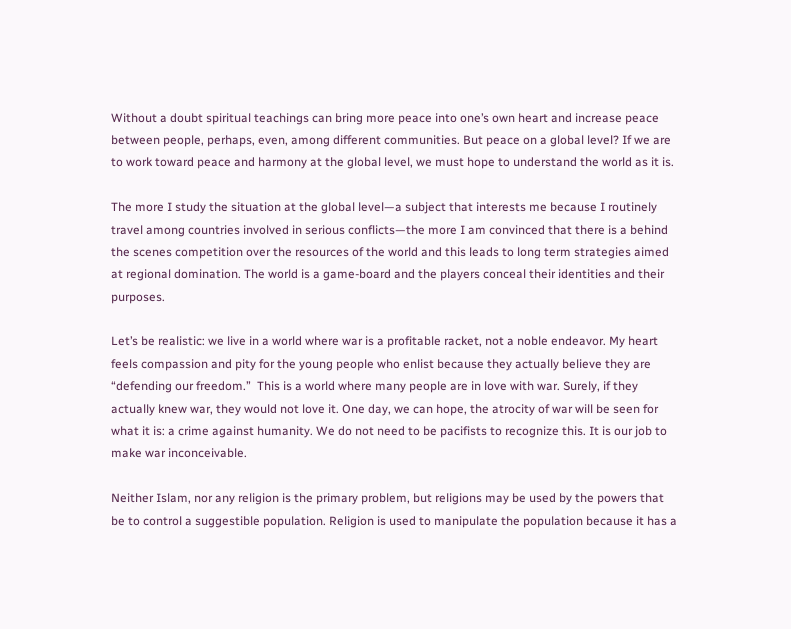Without a doubt spiritual teachings can bring more peace into one’s own heart and increase peace between people, perhaps, even, among different communities. But peace on a global level? If we are to work toward peace and harmony at the global level, we must hope to understand the world as it is.

The more I study the situation at the global level—a subject that interests me because I routinely travel among countries involved in serious conflicts—the more I am convinced that there is a behind the scenes competition over the resources of the world and this leads to long term strategies aimed at regional domination. The world is a game-board and the players conceal their identities and their purposes.

Let’s be realistic: we live in a world where war is a profitable racket, not a noble endeavor. My heart feels compassion and pity for the young people who enlist because they actually believe they are “defending our freedom.”  This is a world where many people are in love with war. Surely, if they actually knew war, they would not love it. One day, we can hope, the atrocity of war will be seen for what it is: a crime against humanity. We do not need to be pacifists to recognize this. It is our job to make war inconceivable.

Neither Islam, nor any religion is the primary problem, but religions may be used by the powers that be to control a suggestible population. Religion is used to manipulate the population because it has a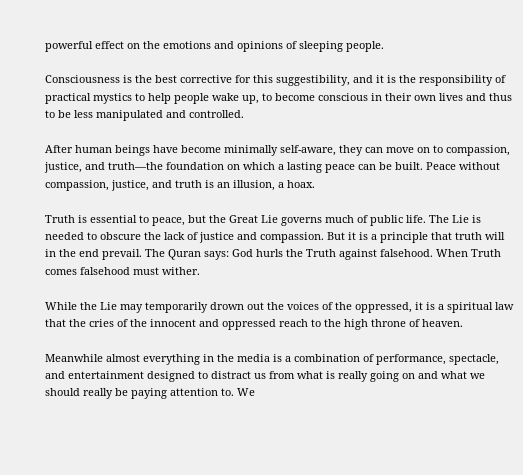powerful effect on the emotions and opinions of sleeping people.

Consciousness is the best corrective for this suggestibility, and it is the responsibility of practical mystics to help people wake up, to become conscious in their own lives and thus to be less manipulated and controlled.

After human beings have become minimally self-aware, they can move on to compassion, justice, and truth—the foundation on which a lasting peace can be built. Peace without compassion, justice, and truth is an illusion, a hoax.

Truth is essential to peace, but the Great Lie governs much of public life. The Lie is needed to obscure the lack of justice and compassion. But it is a principle that truth will in the end prevail. The Quran says: God hurls the Truth against falsehood. When Truth comes falsehood must wither.

While the Lie may temporarily drown out the voices of the oppressed, it is a spiritual law that the cries of the innocent and oppressed reach to the high throne of heaven.

Meanwhile almost everything in the media is a combination of performance, spectacle, and entertainment designed to distract us from what is really going on and what we should really be paying attention to. We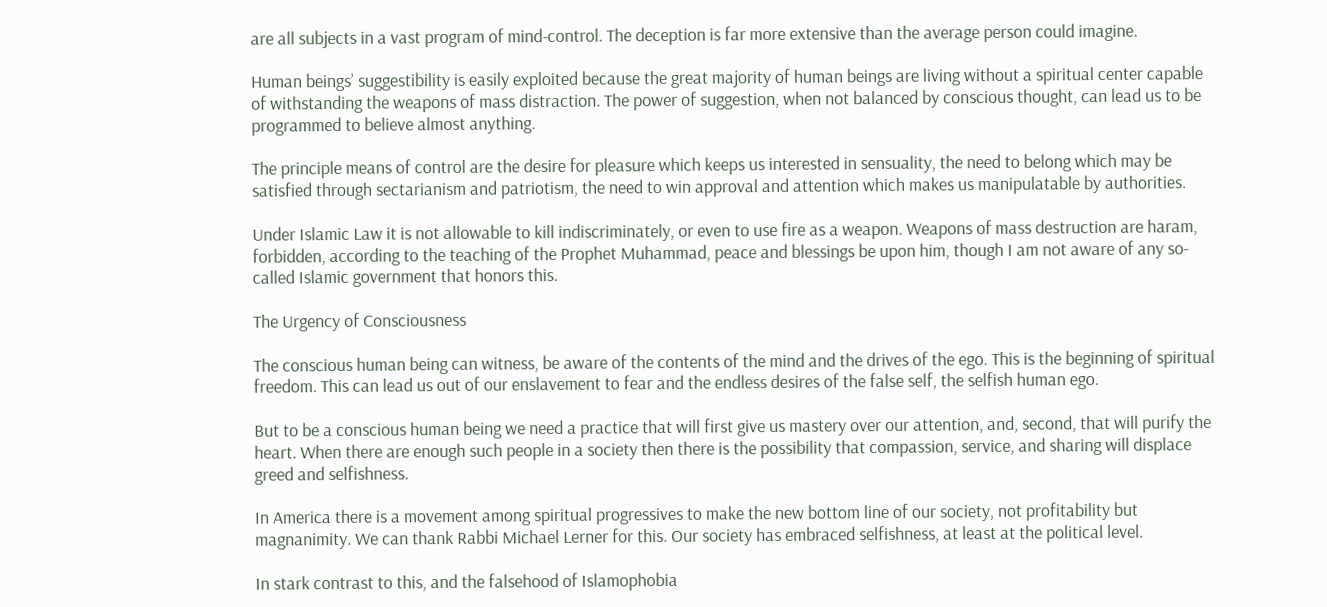are all subjects in a vast program of mind-control. The deception is far more extensive than the average person could imagine.

Human beings’ suggestibility is easily exploited because the great majority of human beings are living without a spiritual center capable of withstanding the weapons of mass distraction. The power of suggestion, when not balanced by conscious thought, can lead us to be programmed to believe almost anything.

The principle means of control are the desire for pleasure which keeps us interested in sensuality, the need to belong which may be satisfied through sectarianism and patriotism, the need to win approval and attention which makes us manipulatable by authorities.

Under Islamic Law it is not allowable to kill indiscriminately, or even to use fire as a weapon. Weapons of mass destruction are haram, forbidden, according to the teaching of the Prophet Muhammad, peace and blessings be upon him, though I am not aware of any so-called Islamic government that honors this.

The Urgency of Consciousness

The conscious human being can witness, be aware of the contents of the mind and the drives of the ego. This is the beginning of spiritual freedom. This can lead us out of our enslavement to fear and the endless desires of the false self, the selfish human ego.

But to be a conscious human being we need a practice that will first give us mastery over our attention, and, second, that will purify the heart. When there are enough such people in a society then there is the possibility that compassion, service, and sharing will displace greed and selfishness.

In America there is a movement among spiritual progressives to make the new bottom line of our society, not profitability but magnanimity. We can thank Rabbi Michael Lerner for this. Our society has embraced selfishness, at least at the political level.

In stark contrast to this, and the falsehood of Islamophobia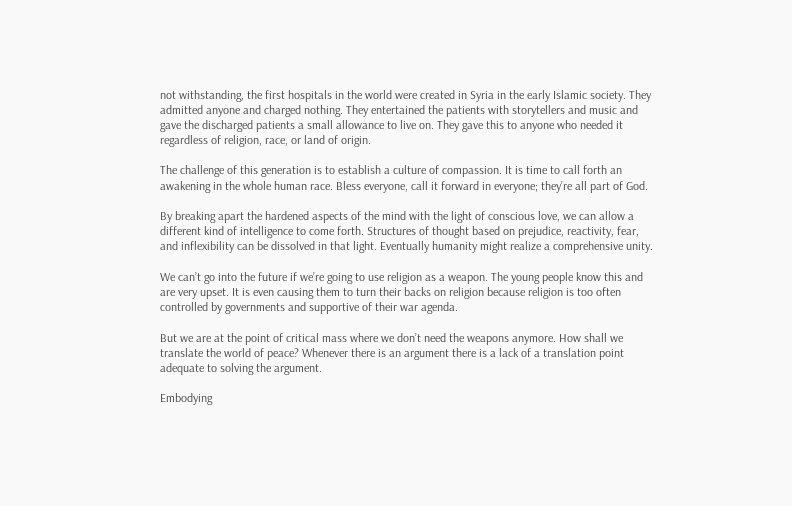not withstanding, the first hospitals in the world were created in Syria in the early Islamic society. They admitted anyone and charged nothing. They entertained the patients with storytellers and music and gave the discharged patients a small allowance to live on. They gave this to anyone who needed it regardless of religion, race, or land of origin.

The challenge of this generation is to establish a culture of compassion. It is time to call forth an awakening in the whole human race. Bless everyone, call it forward in everyone; they’re all part of God.

By breaking apart the hardened aspects of the mind with the light of conscious love, we can allow a different kind of intelligence to come forth. Structures of thought based on prejudice, reactivity, fear, and inflexibility can be dissolved in that light. Eventually humanity might realize a comprehensive unity.

We can’t go into the future if we’re going to use religion as a weapon. The young people know this and are very upset. It is even causing them to turn their backs on religion because religion is too often controlled by governments and supportive of their war agenda.

But we are at the point of critical mass where we don’t need the weapons anymore. How shall we translate the world of peace? Whenever there is an argument there is a lack of a translation point adequate to solving the argument.

Embodying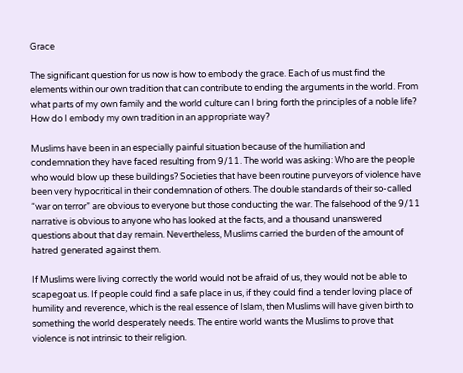Grace

The significant question for us now is how to embody the grace. Each of us must find the elements within our own tradition that can contribute to ending the arguments in the world. From what parts of my own family and the world culture can I bring forth the principles of a noble life? How do I embody my own tradition in an appropriate way?

Muslims have been in an especially painful situation because of the humiliation and condemnation they have faced resulting from 9/11. The world was asking: Who are the people who would blow up these buildings? Societies that have been routine purveyors of violence have been very hypocritical in their condemnation of others. The double standards of their so-called “war on terror” are obvious to everyone but those conducting the war. The falsehood of the 9/11 narrative is obvious to anyone who has looked at the facts, and a thousand unanswered questions about that day remain. Nevertheless, Muslims carried the burden of the amount of hatred generated against them.

If Muslims were living correctly the world would not be afraid of us, they would not be able to scapegoat us. If people could find a safe place in us, if they could find a tender loving place of humility and reverence, which is the real essence of Islam, then Muslims will have given birth to something the world desperately needs. The entire world wants the Muslims to prove that violence is not intrinsic to their religion.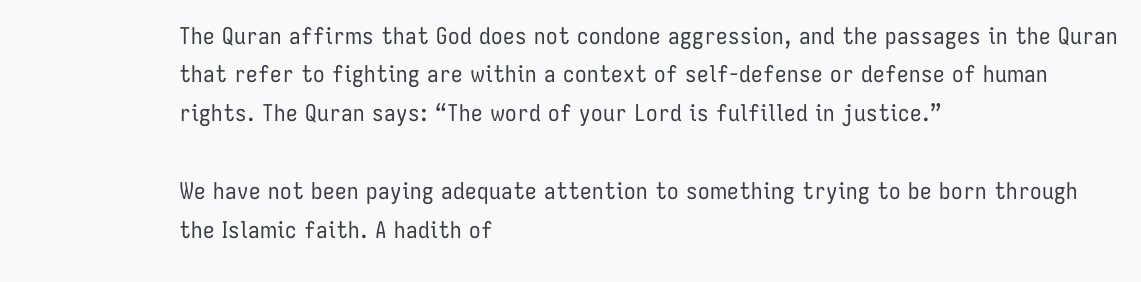The Quran affirms that God does not condone aggression, and the passages in the Quran that refer to fighting are within a context of self-defense or defense of human rights. The Quran says: “The word of your Lord is fulfilled in justice.”

We have not been paying adequate attention to something trying to be born through the Islamic faith. A hadith of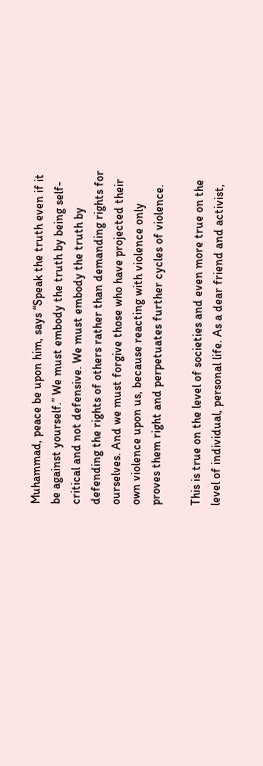Muhammad, peace be upon him, says “Speak the truth even if it be against yourself.” We must embody the truth by being self-critical and not defensive. We must embody the truth by defending the rights of others rather than demanding rights for ourselves. And we must forgive those who have projected their own violence upon us, because reacting with violence only proves them right and perpetuates further cycles of violence.

This is true on the level of societies and even more true on the level of individual, personal life. As a dear friend and activist,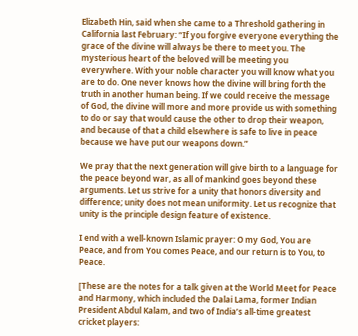Elizabeth Hin, said when she came to a Threshold gathering in California last February: “If you forgive everyone everything the grace of the divine will always be there to meet you. The mysterious heart of the beloved will be meeting you everywhere. With your noble character you will know what you are to do. One never knows how the divine will bring forth the truth in another human being. If we could receive the message of God, the divine will more and more provide us with something to do or say that would cause the other to drop their weapon, and because of that a child elsewhere is safe to live in peace because we have put our weapons down.”

We pray that the next generation will give birth to a language for the peace beyond war, as all of mankind goes beyond these arguments. Let us strive for a unity that honors diversity and difference; unity does not mean uniformity. Let us recognize that unity is the principle design feature of existence.

I end with a well-known Islamic prayer: O my God, You are Peace, and from You comes Peace, and our return is to You, to Peace.

[These are the notes for a talk given at the World Meet for Peace and Harmony, which included the Dalai Lama, former Indian President Abdul Kalam, and two of India’s all-time greatest cricket players: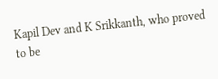Kapil Dev and K Srikkanth, who proved to be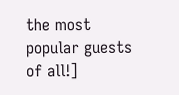the most popular guests of all!]